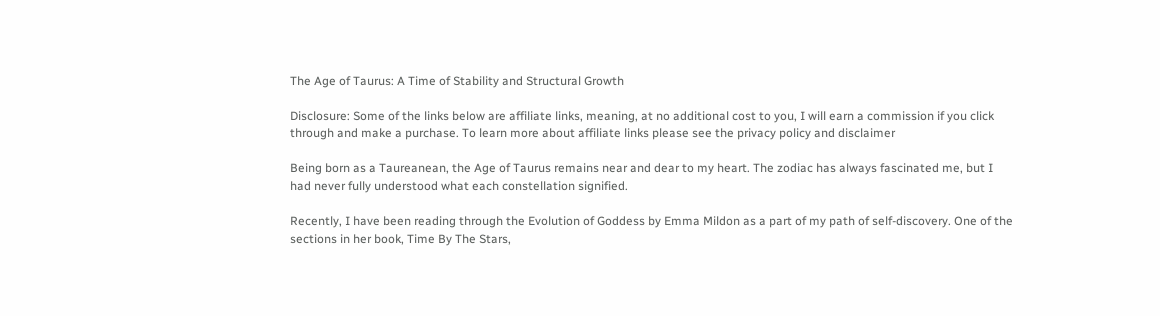The Age of Taurus: A Time of Stability and Structural Growth

Disclosure: Some of the links below are affiliate links, meaning, at no additional cost to you, I will earn a commission if you click through and make a purchase. To learn more about affiliate links please see the privacy policy and disclaimer

Being born as a Taureanean, the Age of Taurus remains near and dear to my heart. The zodiac has always fascinated me, but I had never fully understood what each constellation signified.

Recently, I have been reading through the Evolution of Goddess by Emma Mildon as a part of my path of self-discovery. One of the sections in her book, Time By The Stars,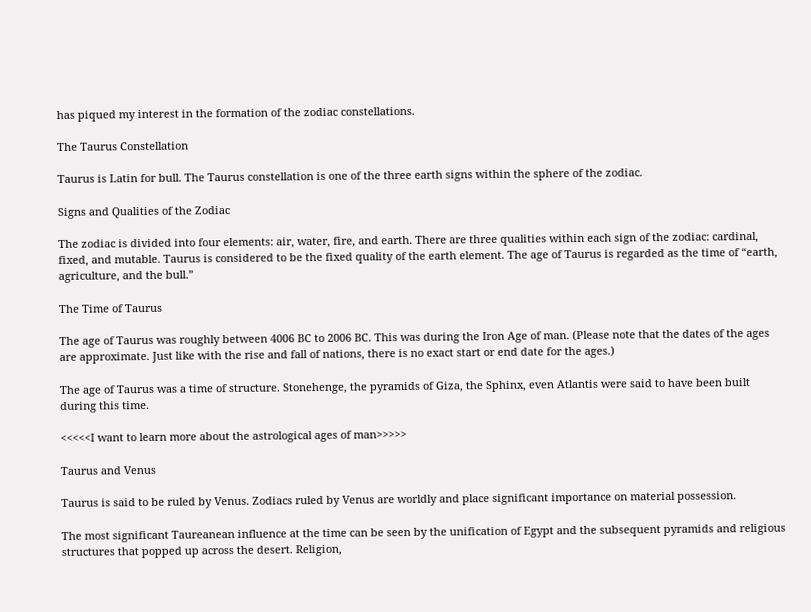has piqued my interest in the formation of the zodiac constellations.

The Taurus Constellation

Taurus is Latin for bull. The Taurus constellation is one of the three earth signs within the sphere of the zodiac.

Signs and Qualities of the Zodiac

The zodiac is divided into four elements: air, water, fire, and earth. There are three qualities within each sign of the zodiac: cardinal, fixed, and mutable. Taurus is considered to be the fixed quality of the earth element. The age of Taurus is regarded as the time of “earth, agriculture, and the bull.”

The Time of Taurus

The age of Taurus was roughly between 4006 BC to 2006 BC. This was during the Iron Age of man. (Please note that the dates of the ages are approximate. Just like with the rise and fall of nations, there is no exact start or end date for the ages.)

The age of Taurus was a time of structure. Stonehenge, the pyramids of Giza, the Sphinx, even Atlantis were said to have been built during this time.

<<<<<I want to learn more about the astrological ages of man>>>>>

Taurus and Venus

Taurus is said to be ruled by Venus. Zodiacs ruled by Venus are worldly and place significant importance on material possession.

The most significant Taureanean influence at the time can be seen by the unification of Egypt and the subsequent pyramids and religious structures that popped up across the desert. Religion,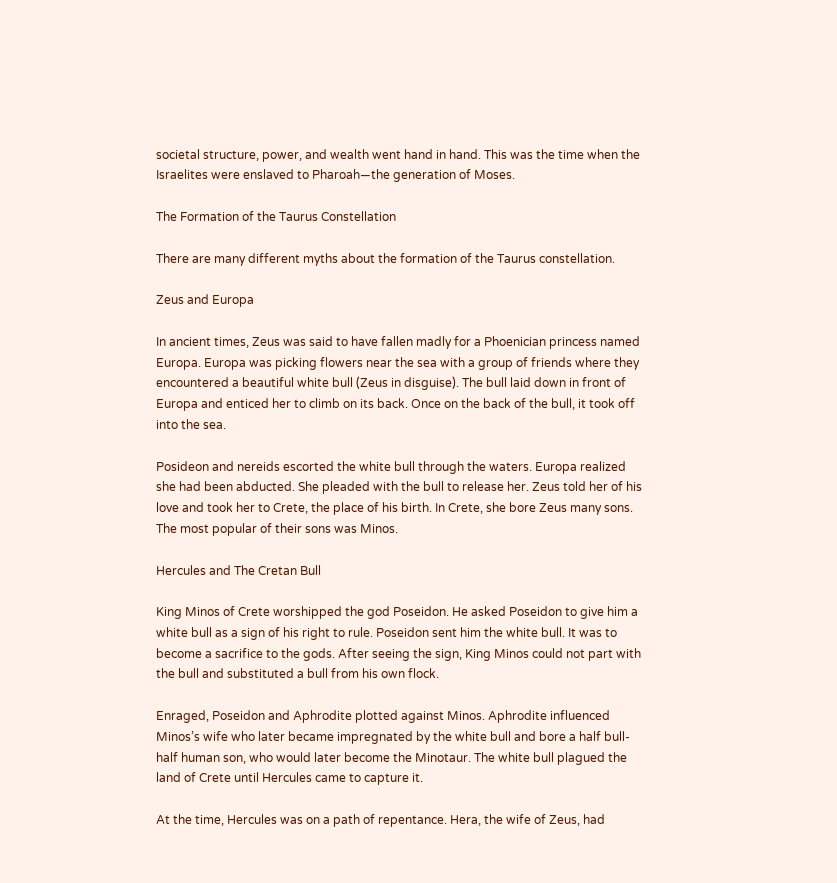societal structure, power, and wealth went hand in hand. This was the time when the Israelites were enslaved to Pharoah—the generation of Moses.

The Formation of the Taurus Constellation

There are many different myths about the formation of the Taurus constellation.

Zeus and Europa

In ancient times, Zeus was said to have fallen madly for a Phoenician princess named Europa. Europa was picking flowers near the sea with a group of friends where they encountered a beautiful white bull (Zeus in disguise). The bull laid down in front of Europa and enticed her to climb on its back. Once on the back of the bull, it took off into the sea.

Posideon and nereids escorted the white bull through the waters. Europa realized she had been abducted. She pleaded with the bull to release her. Zeus told her of his love and took her to Crete, the place of his birth. In Crete, she bore Zeus many sons. The most popular of their sons was Minos.

Hercules and The Cretan Bull

King Minos of Crete worshipped the god Poseidon. He asked Poseidon to give him a white bull as a sign of his right to rule. Poseidon sent him the white bull. It was to become a sacrifice to the gods. After seeing the sign, King Minos could not part with the bull and substituted a bull from his own flock.

Enraged, Poseidon and Aphrodite plotted against Minos. Aphrodite influenced Minos’s wife who later became impregnated by the white bull and bore a half bull-half human son, who would later become the Minotaur. The white bull plagued the land of Crete until Hercules came to capture it.

At the time, Hercules was on a path of repentance. Hera, the wife of Zeus, had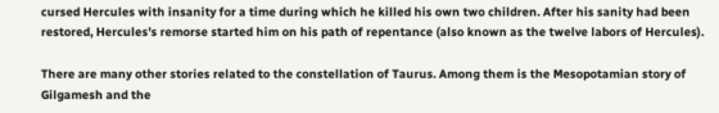cursed Hercules with insanity for a time during which he killed his own two children. After his sanity had been restored, Hercules’s remorse started him on his path of repentance (also known as the twelve labors of Hercules).

There are many other stories related to the constellation of Taurus. Among them is the Mesopotamian story of Gilgamesh and the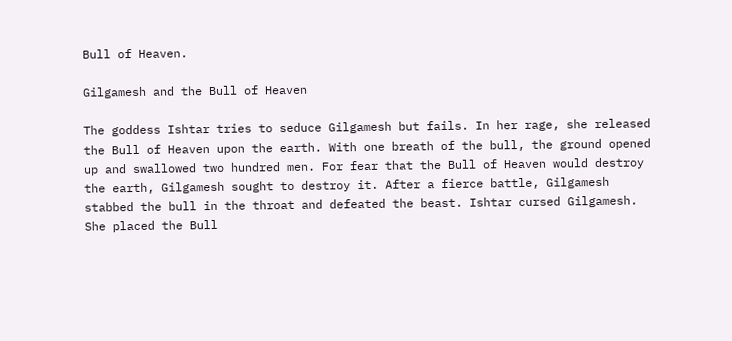Bull of Heaven.

Gilgamesh and the Bull of Heaven

The goddess Ishtar tries to seduce Gilgamesh but fails. In her rage, she released the Bull of Heaven upon the earth. With one breath of the bull, the ground opened up and swallowed two hundred men. For fear that the Bull of Heaven would destroy the earth, Gilgamesh sought to destroy it. After a fierce battle, Gilgamesh stabbed the bull in the throat and defeated the beast. Ishtar cursed Gilgamesh. She placed the Bull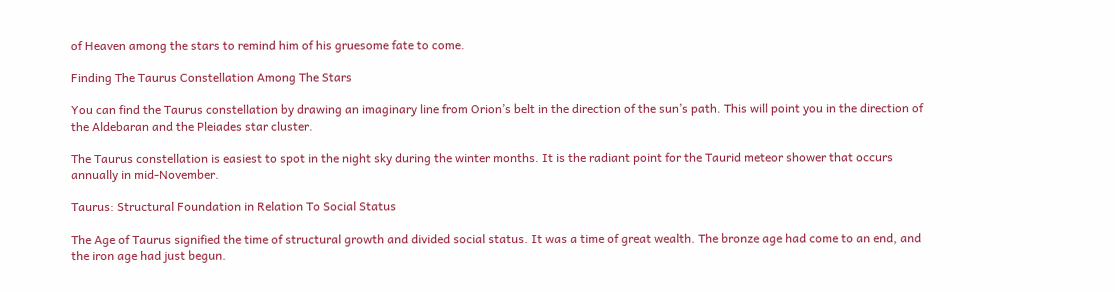of Heaven among the stars to remind him of his gruesome fate to come.

Finding The Taurus Constellation Among The Stars

You can find the Taurus constellation by drawing an imaginary line from Orion’s belt in the direction of the sun’s path. This will point you in the direction of the Aldebaran and the Pleiades star cluster.

The Taurus constellation is easiest to spot in the night sky during the winter months. It is the radiant point for the Taurid meteor shower that occurs annually in mid-November.

Taurus: Structural Foundation in Relation To Social Status

The Age of Taurus signified the time of structural growth and divided social status. It was a time of great wealth. The bronze age had come to an end, and the iron age had just begun.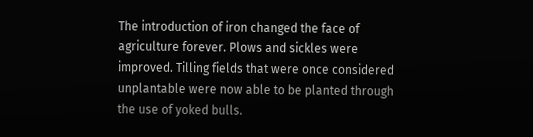The introduction of iron changed the face of agriculture forever. Plows and sickles were improved. Tilling fields that were once considered unplantable were now able to be planted through the use of yoked bulls.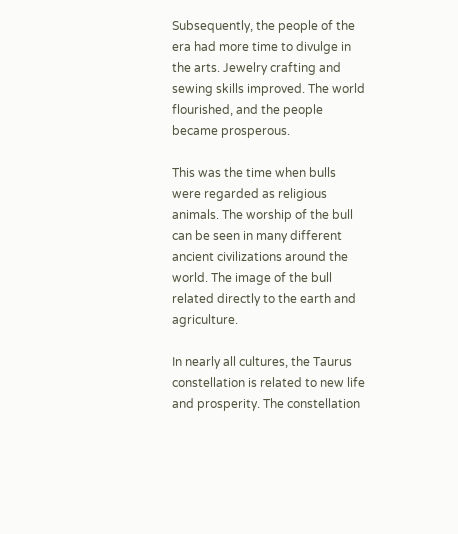Subsequently, the people of the era had more time to divulge in the arts. Jewelry crafting and sewing skills improved. The world flourished, and the people became prosperous.

This was the time when bulls were regarded as religious animals. The worship of the bull can be seen in many different ancient civilizations around the world. The image of the bull related directly to the earth and agriculture.

In nearly all cultures, the Taurus constellation is related to new life and prosperity. The constellation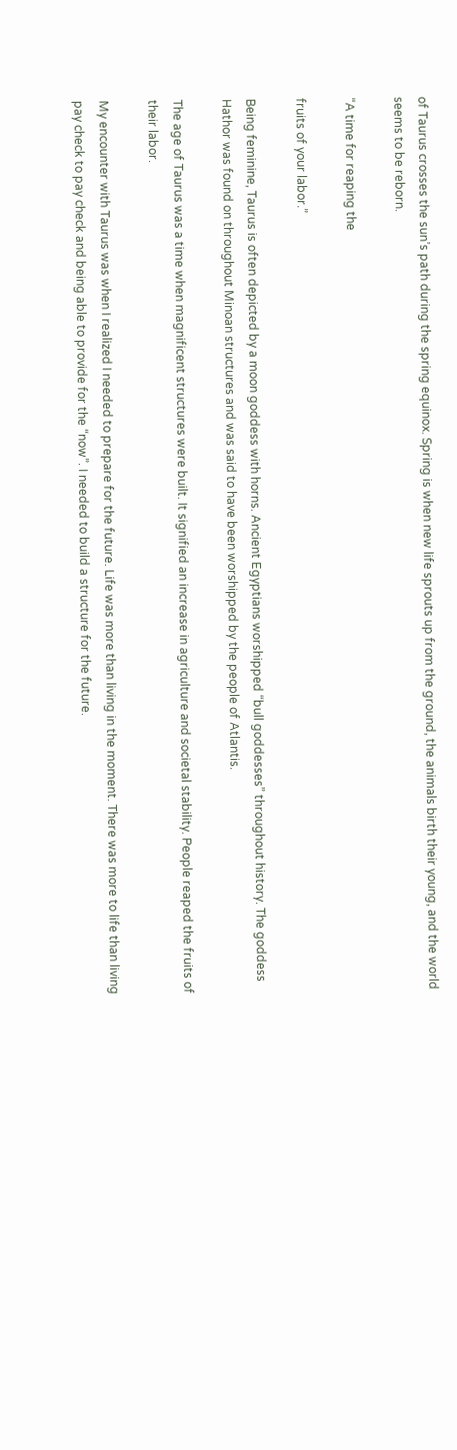of Taurus crosses the sun’s path during the spring equinox. Spring is when new life sprouts up from the ground, the animals birth their young, and the world seems to be reborn.

“A time for reaping the

fruits of your labor.”

Being feminine, Taurus is often depicted by a moon goddess with horns. Ancient Egyptians worshipped “bull goddesses” throughout history. The goddess Hathor was found on throughout Minoan structures and was said to have been worshipped by the people of Atlantis.

The age of Taurus was a time when magnificent structures were built. It signified an increase in agriculture and societal stability. People reaped the fruits of their labor.

My encounter with Taurus was when I realized I needed to prepare for the future. Life was more than living in the moment. There was more to life than living pay check to pay check and being able to provide for the “now”. I needed to build a structure for the future.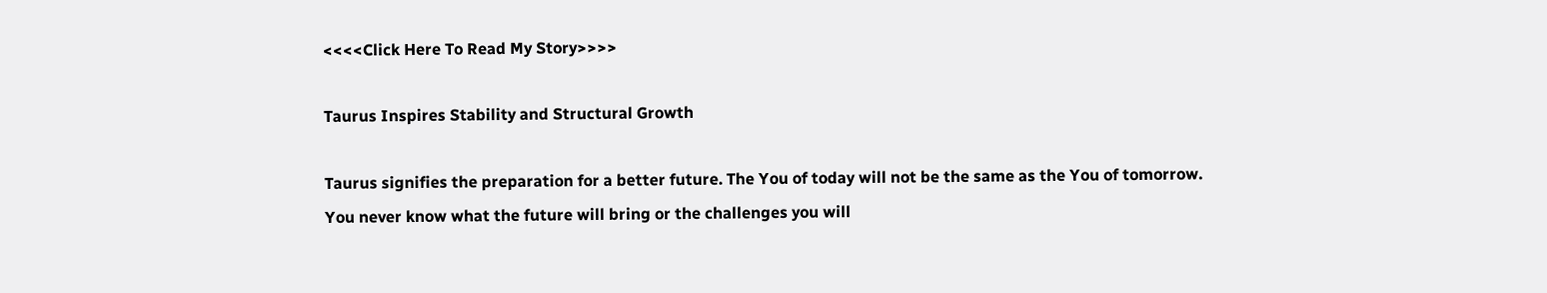<<<<Click Here To Read My Story>>>>

Taurus Inspires Stability and Structural Growth

Taurus signifies the preparation for a better future. The You of today will not be the same as the You of tomorrow. You never know what the future will bring or the challenges you will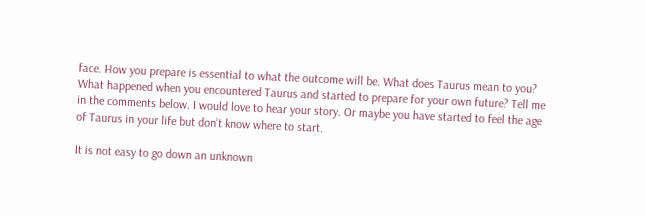face. How you prepare is essential to what the outcome will be. What does Taurus mean to you? What happened when you encountered Taurus and started to prepare for your own future? Tell me in the comments below. I would love to hear your story. Or maybe you have started to feel the age of Taurus in your life but don’t know where to start.

It is not easy to go down an unknown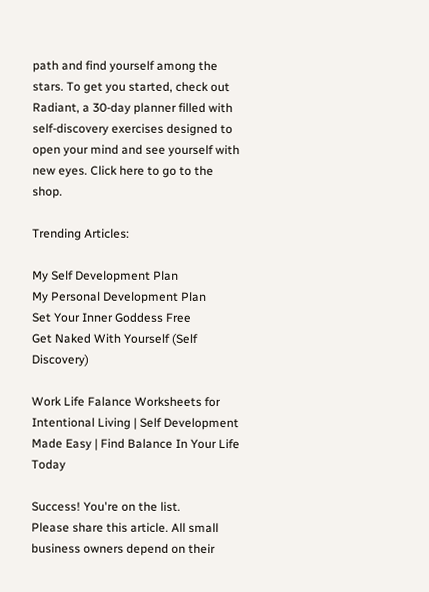path and find yourself among the stars. To get you started, check out Radiant, a 30-day planner filled with self-discovery exercises designed to open your mind and see yourself with new eyes. Click here to go to the shop.

Trending Articles:

My Self Development Plan
My Personal Development Plan
Set Your Inner Goddess Free
Get Naked With Yourself (Self Discovery)

Work Life Falance Worksheets for Intentional Living | Self Development Made Easy | Find Balance In Your Life Today

Success! You're on the list.
Please share this article. All small business owners depend on their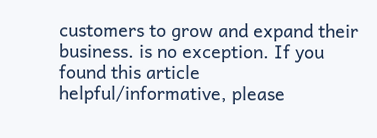customers to grow and expand their business. is no exception. If you found this article helpful/informative, please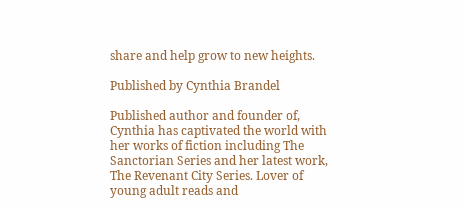share and help grow to new heights.

Published by Cynthia Brandel

Published author and founder of, Cynthia has captivated the world with her works of fiction including The Sanctorian Series and her latest work, The Revenant City Series. Lover of young adult reads and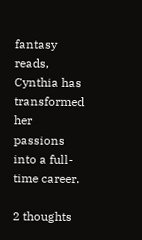fantasy reads, Cynthia has transformed her passions into a full-time career.

2 thoughts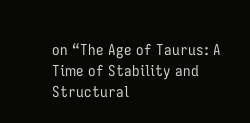on “The Age of Taurus: A Time of Stability and Structural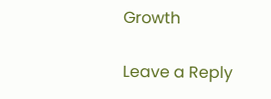Growth

Leave a Reply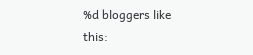%d bloggers like this: